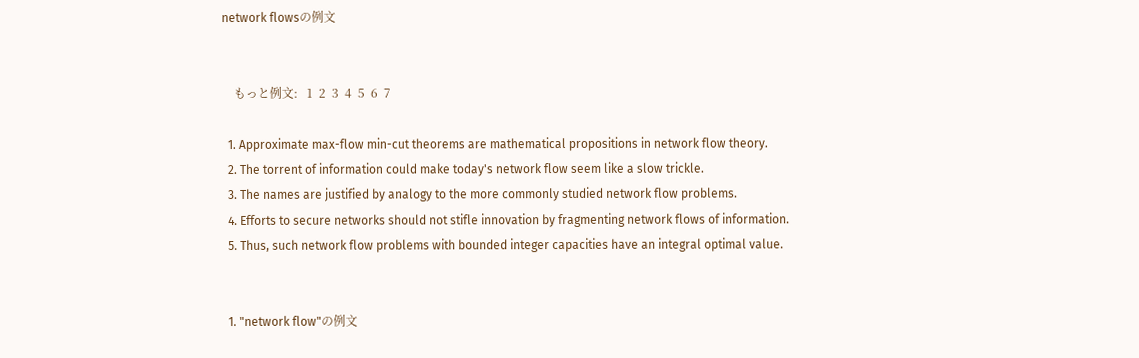network flowsの例文


    もっと例文:   1  2  3  4  5  6  7

  1. Approximate max-flow min-cut theorems are mathematical propositions in network flow theory.
  2. The torrent of information could make today's network flow seem like a slow trickle.
  3. The names are justified by analogy to the more commonly studied network flow problems.
  4. Efforts to secure networks should not stifle innovation by fragmenting network flows of information.
  5. Thus, such network flow problems with bounded integer capacities have an integral optimal value.


  1. "network flow"の例文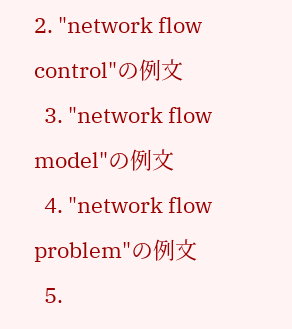2. "network flow control"の例文
  3. "network flow model"の例文
  4. "network flow problem"の例文
  5.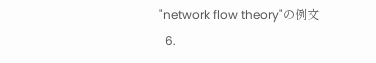"network flow theory"の例文
  6.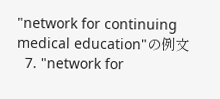"network for continuing medical education"の例文
  7. "network for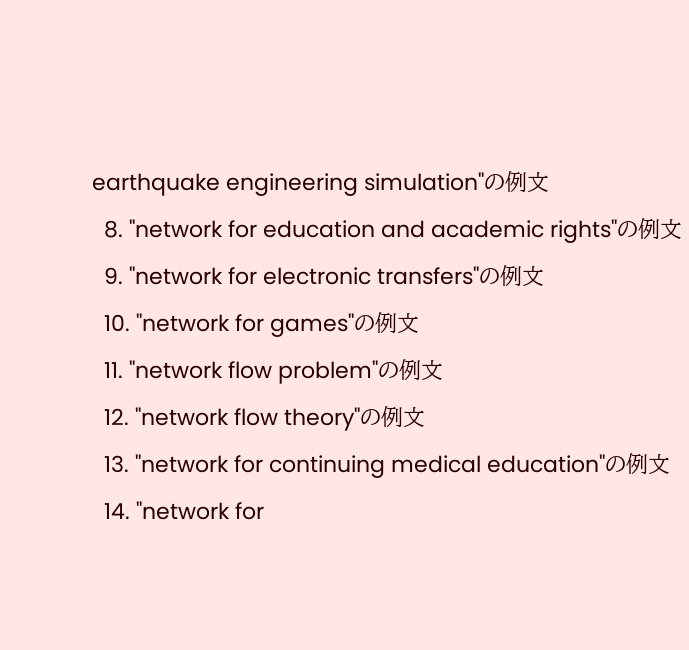earthquake engineering simulation"の例文
  8. "network for education and academic rights"の例文
  9. "network for electronic transfers"の例文
  10. "network for games"の例文
  11. "network flow problem"の例文
  12. "network flow theory"の例文
  13. "network for continuing medical education"の例文
  14. "network for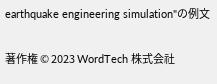earthquake engineering simulation"の例文

著作権 © 2023 WordTech 株式会社